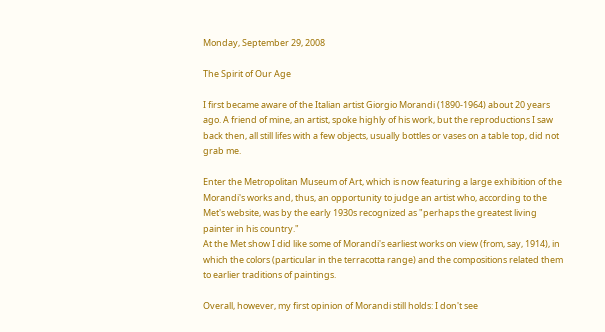Monday, September 29, 2008

The Spirit of Our Age

I first became aware of the Italian artist Giorgio Morandi (1890-1964) about 20 years ago. A friend of mine, an artist, spoke highly of his work, but the reproductions I saw back then, all still lifes with a few objects, usually bottles or vases on a table top, did not grab me.

Enter the Metropolitan Museum of Art, which is now featuring a large exhibition of the Morandi's works and, thus, an opportunity to judge an artist who, according to the Met's website, was by the early 1930s recognized as "perhaps the greatest living painter in his country."
At the Met show I did like some of Morandi's earliest works on view (from, say, 1914), in which the colors (particular in the terracotta range) and the compositions related them to earlier traditions of paintings.

Overall, however, my first opinion of Morandi still holds: I don't see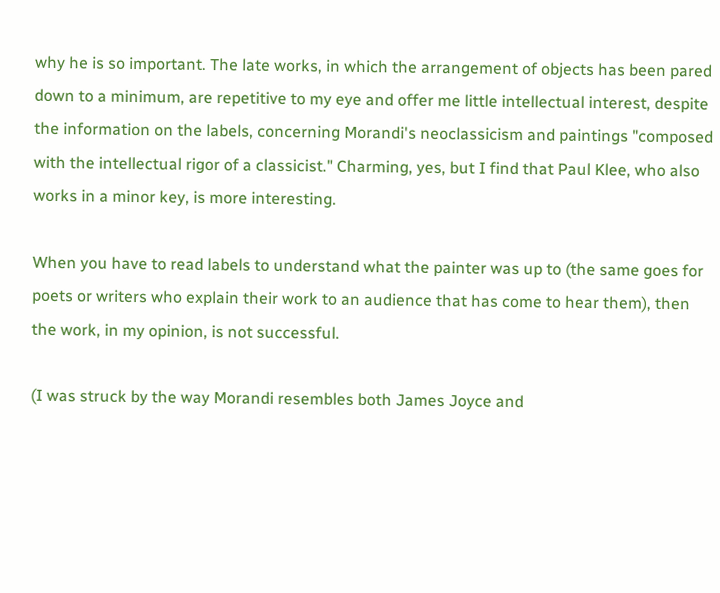why he is so important. The late works, in which the arrangement of objects has been pared down to a minimum, are repetitive to my eye and offer me little intellectual interest, despite the information on the labels, concerning Morandi's neoclassicism and paintings "composed with the intellectual rigor of a classicist." Charming, yes, but I find that Paul Klee, who also works in a minor key, is more interesting.

When you have to read labels to understand what the painter was up to (the same goes for poets or writers who explain their work to an audience that has come to hear them), then the work, in my opinion, is not successful.

(I was struck by the way Morandi resembles both James Joyce and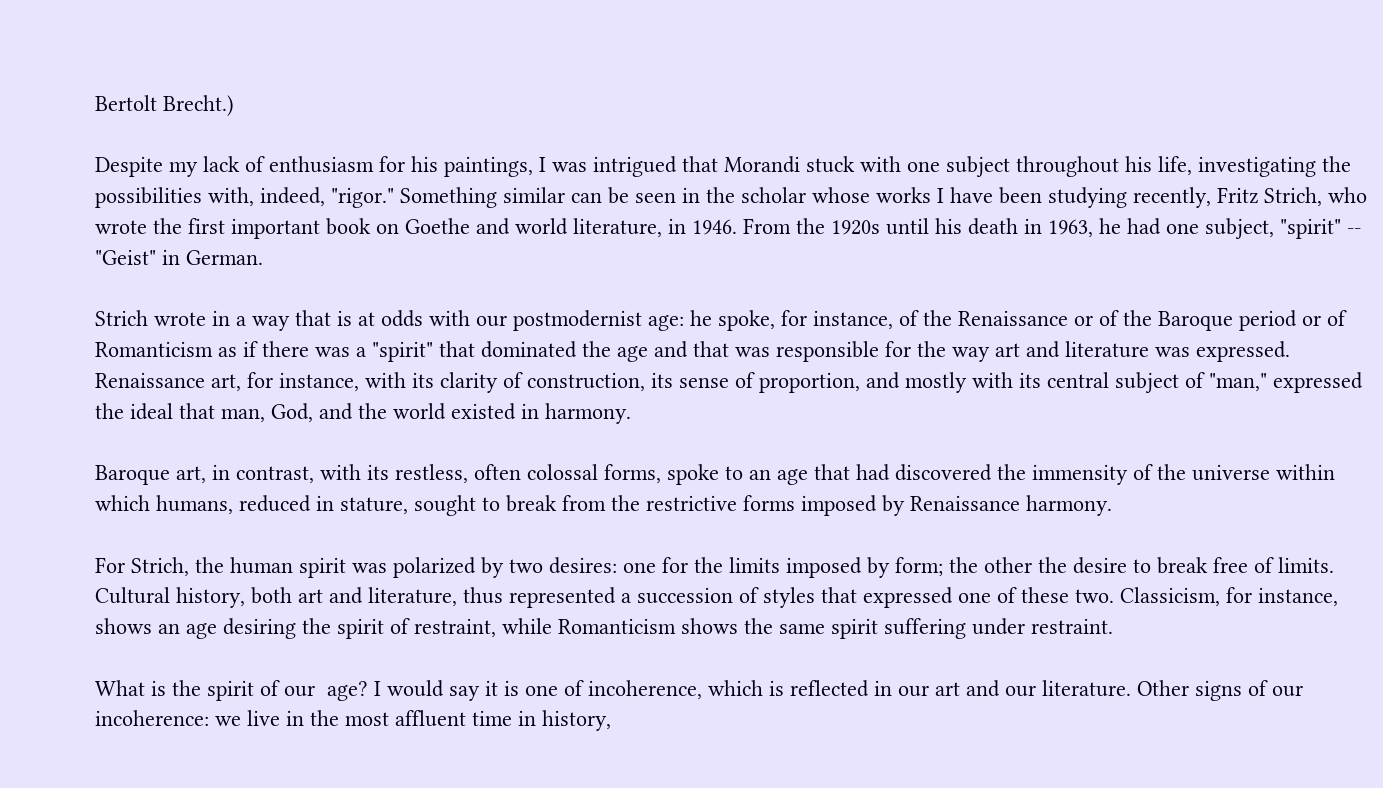Bertolt Brecht.)

Despite my lack of enthusiasm for his paintings, I was intrigued that Morandi stuck with one subject throughout his life, investigating the possibilities with, indeed, "rigor." Something similar can be seen in the scholar whose works I have been studying recently, Fritz Strich, who wrote the first important book on Goethe and world literature, in 1946. From the 1920s until his death in 1963, he had one subject, "spirit" -- "Geist" in German.

Strich wrote in a way that is at odds with our postmodernist age: he spoke, for instance, of the Renaissance or of the Baroque period or of Romanticism as if there was a "spirit" that dominated the age and that was responsible for the way art and literature was expressed. Renaissance art, for instance, with its clarity of construction, its sense of proportion, and mostly with its central subject of "man," expressed the ideal that man, God, and the world existed in harmony.

Baroque art, in contrast, with its restless, often colossal forms, spoke to an age that had discovered the immensity of the universe within which humans, reduced in stature, sought to break from the restrictive forms imposed by Renaissance harmony.

For Strich, the human spirit was polarized by two desires: one for the limits imposed by form; the other the desire to break free of limits. Cultural history, both art and literature, thus represented a succession of styles that expressed one of these two. Classicism, for instance, shows an age desiring the spirit of restraint, while Romanticism shows the same spirit suffering under restraint.

What is the spirit of our  age? I would say it is one of incoherence, which is reflected in our art and our literature. Other signs of our incoherence: we live in the most affluent time in history,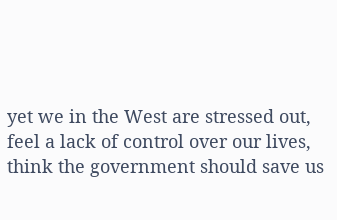yet we in the West are stressed out, feel a lack of control over our lives, think the government should save us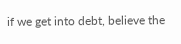if we get into debt, believe the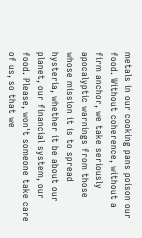metals in our cooking pans poison our food. Without coherence, without a firm anchor, we take seriously apocalyptic warnings from those whose mission it is to spread hysteria, whether it be about our planet, our financial system, our food. Please, won't someone take care of us, so that we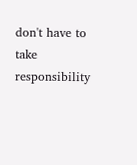don't have to take responsibility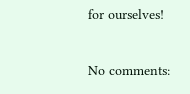for ourselves!

No comments: